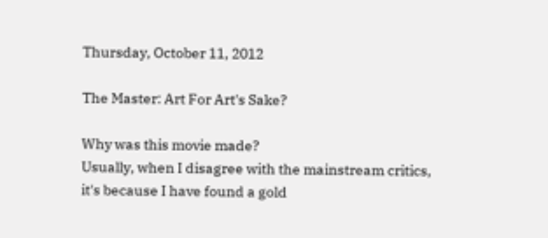Thursday, October 11, 2012

The Master: Art For Art's Sake?

Why was this movie made?
Usually, when I disagree with the mainstream critics, it's because I have found a gold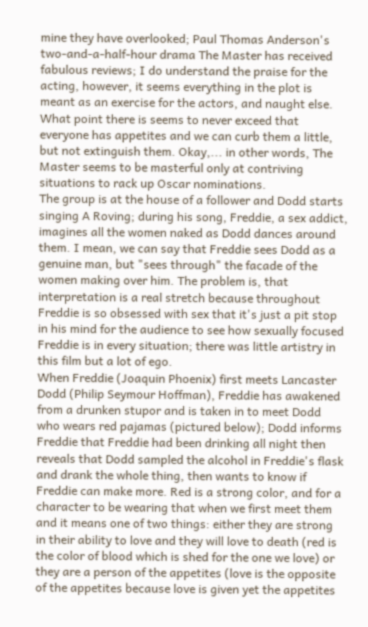mine they have overlooked; Paul Thomas Anderson's two-and-a-half-hour drama The Master has received fabulous reviews; I do understand the praise for the acting, however, it seems everything in the plot is meant as an exercise for the actors, and naught else. What point there is seems to never exceed that everyone has appetites and we can curb them a little, but not extinguish them. Okay,... in other words, The Master seems to be masterful only at contriving situations to rack up Oscar nominations.
The group is at the house of a follower and Dodd starts singing A Roving; during his song, Freddie, a sex addict, imagines all the women naked as Dodd dances around them. I mean, we can say that Freddie sees Dodd as a genuine man, but "sees through" the facade of the women making over him. The problem is, that interpretation is a real stretch because throughout Freddie is so obsessed with sex that it's just a pit stop in his mind for the audience to see how sexually focused Freddie is in every situation; there was little artistry in this film but a lot of ego.
When Freddie (Joaquin Phoenix) first meets Lancaster Dodd (Philip Seymour Hoffman), Freddie has awakened from a drunken stupor and is taken in to meet Dodd who wears red pajamas (pictured below); Dodd informs Freddie that Freddie had been drinking all night then reveals that Dodd sampled the alcohol in Freddie's flask and drank the whole thing, then wants to know if Freddie can make more. Red is a strong color, and for a character to be wearing that when we first meet them and it means one of two things: either they are strong in their ability to love and they will love to death (red is the color of blood which is shed for the one we love) or they are a person of the appetites (love is the opposite of the appetites because love is given yet the appetites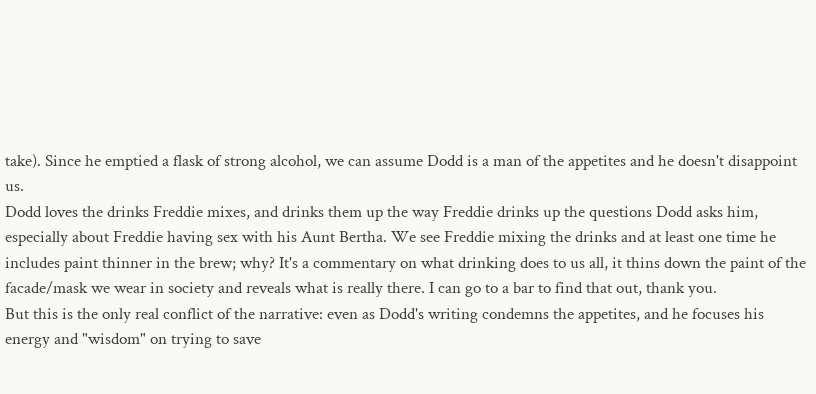take). Since he emptied a flask of strong alcohol, we can assume Dodd is a man of the appetites and he doesn't disappoint us.
Dodd loves the drinks Freddie mixes, and drinks them up the way Freddie drinks up the questions Dodd asks him, especially about Freddie having sex with his Aunt Bertha. We see Freddie mixing the drinks and at least one time he includes paint thinner in the brew; why? It's a commentary on what drinking does to us all, it thins down the paint of the facade/mask we wear in society and reveals what is really there. I can go to a bar to find that out, thank you.
But this is the only real conflict of the narrative: even as Dodd's writing condemns the appetites, and he focuses his energy and "wisdom" on trying to save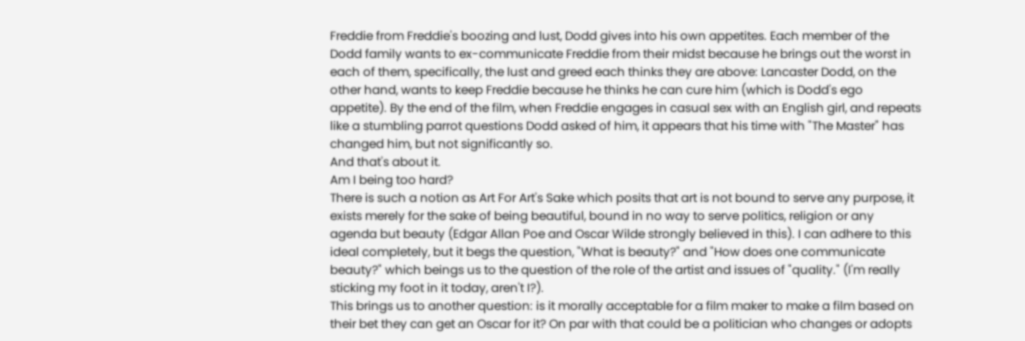Freddie from Freddie's boozing and lust, Dodd gives into his own appetites. Each member of the Dodd family wants to ex-communicate Freddie from their midst because he brings out the worst in each of them, specifically, the lust and greed each thinks they are above: Lancaster Dodd, on the other hand, wants to keep Freddie because he thinks he can cure him (which is Dodd's ego appetite). By the end of the film, when Freddie engages in casual sex with an English girl, and repeats like a stumbling parrot questions Dodd asked of him, it appears that his time with "The Master" has changed him, but not significantly so.
And that's about it.
Am I being too hard?
There is such a notion as Art For Art's Sake which posits that art is not bound to serve any purpose, it exists merely for the sake of being beautiful, bound in no way to serve politics, religion or any agenda but beauty (Edgar Allan Poe and Oscar Wilde strongly believed in this). I can adhere to this ideal completely, but it begs the question, "What is beauty?" and "How does one communicate beauty?" which beings us to the question of the role of the artist and issues of "quality." (I'm really sticking my foot in it today, aren't I?).
This brings us to another question: is it morally acceptable for a film maker to make a film based on their bet they can get an Oscar for it? On par with that could be a politician who changes or adopts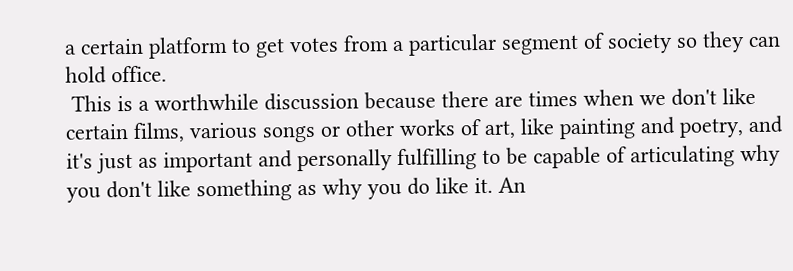a certain platform to get votes from a particular segment of society so they can hold office.
 This is a worthwhile discussion because there are times when we don't like certain films, various songs or other works of art, like painting and poetry, and it's just as important and personally fulfilling to be capable of articulating why you don't like something as why you do like it. An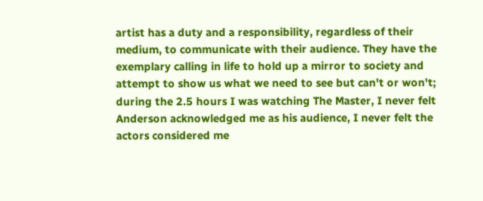artist has a duty and a responsibility, regardless of their medium, to communicate with their audience. They have the exemplary calling in life to hold up a mirror to society and attempt to show us what we need to see but can't or won't; during the 2.5 hours I was watching The Master, I never felt Anderson acknowledged me as his audience, I never felt the actors considered me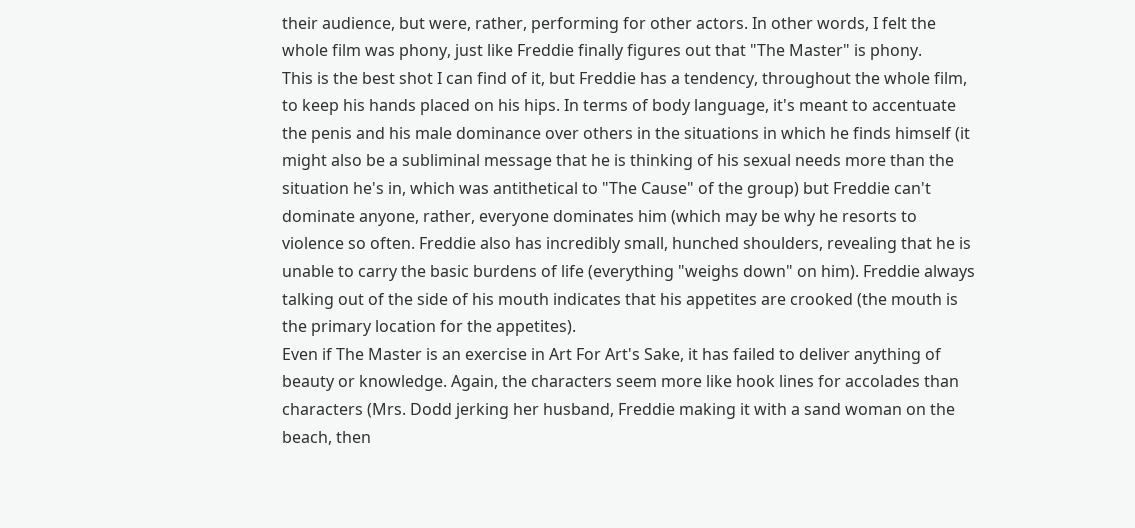their audience, but were, rather, performing for other actors. In other words, I felt the whole film was phony, just like Freddie finally figures out that "The Master" is phony.
This is the best shot I can find of it, but Freddie has a tendency, throughout the whole film, to keep his hands placed on his hips. In terms of body language, it's meant to accentuate the penis and his male dominance over others in the situations in which he finds himself (it might also be a subliminal message that he is thinking of his sexual needs more than the situation he's in, which was antithetical to "The Cause" of the group) but Freddie can't dominate anyone, rather, everyone dominates him (which may be why he resorts to violence so often. Freddie also has incredibly small, hunched shoulders, revealing that he is unable to carry the basic burdens of life (everything "weighs down" on him). Freddie always talking out of the side of his mouth indicates that his appetites are crooked (the mouth is the primary location for the appetites).
Even if The Master is an exercise in Art For Art's Sake, it has failed to deliver anything of beauty or knowledge. Again, the characters seem more like hook lines for accolades than characters (Mrs. Dodd jerking her husband, Freddie making it with a sand woman on the beach, then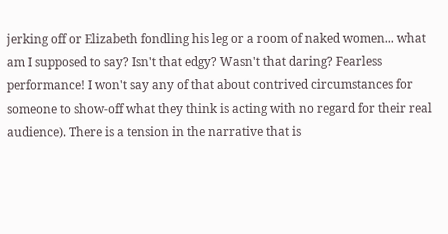jerking off or Elizabeth fondling his leg or a room of naked women... what am I supposed to say? Isn't that edgy? Wasn't that daring? Fearless performance! I won't say any of that about contrived circumstances for someone to show-off what they think is acting with no regard for their real audience). There is a tension in the narrative that is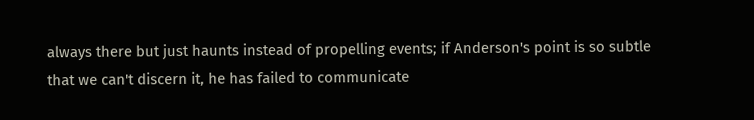always there but just haunts instead of propelling events; if Anderson's point is so subtle that we can't discern it, he has failed to communicate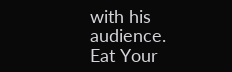with his audience.
Eat Your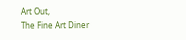Art Out,
The Fine Art Diner